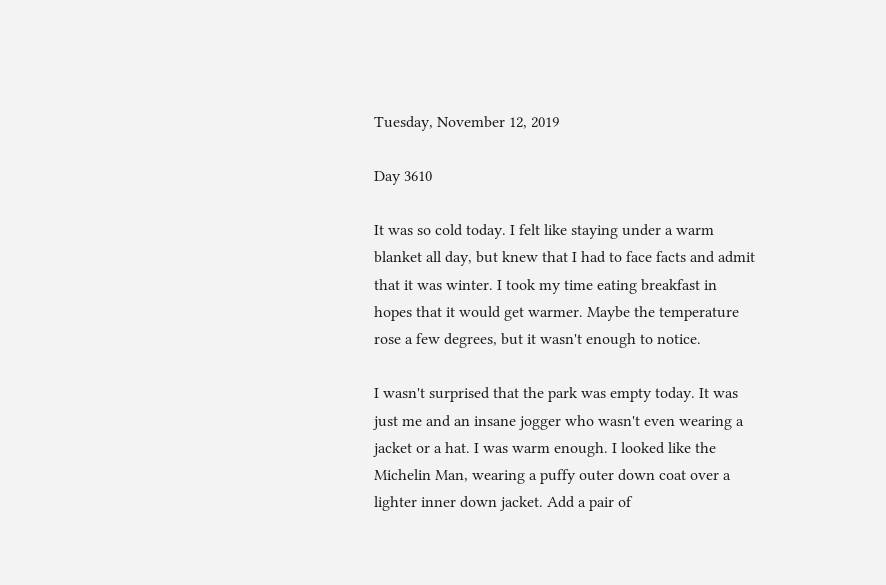Tuesday, November 12, 2019

Day 3610

It was so cold today. I felt like staying under a warm blanket all day, but knew that I had to face facts and admit that it was winter. I took my time eating breakfast in hopes that it would get warmer. Maybe the temperature rose a few degrees, but it wasn't enough to notice.

I wasn't surprised that the park was empty today. It was just me and an insane jogger who wasn't even wearing a jacket or a hat. I was warm enough. I looked like the Michelin Man, wearing a puffy outer down coat over a lighter inner down jacket. Add a pair of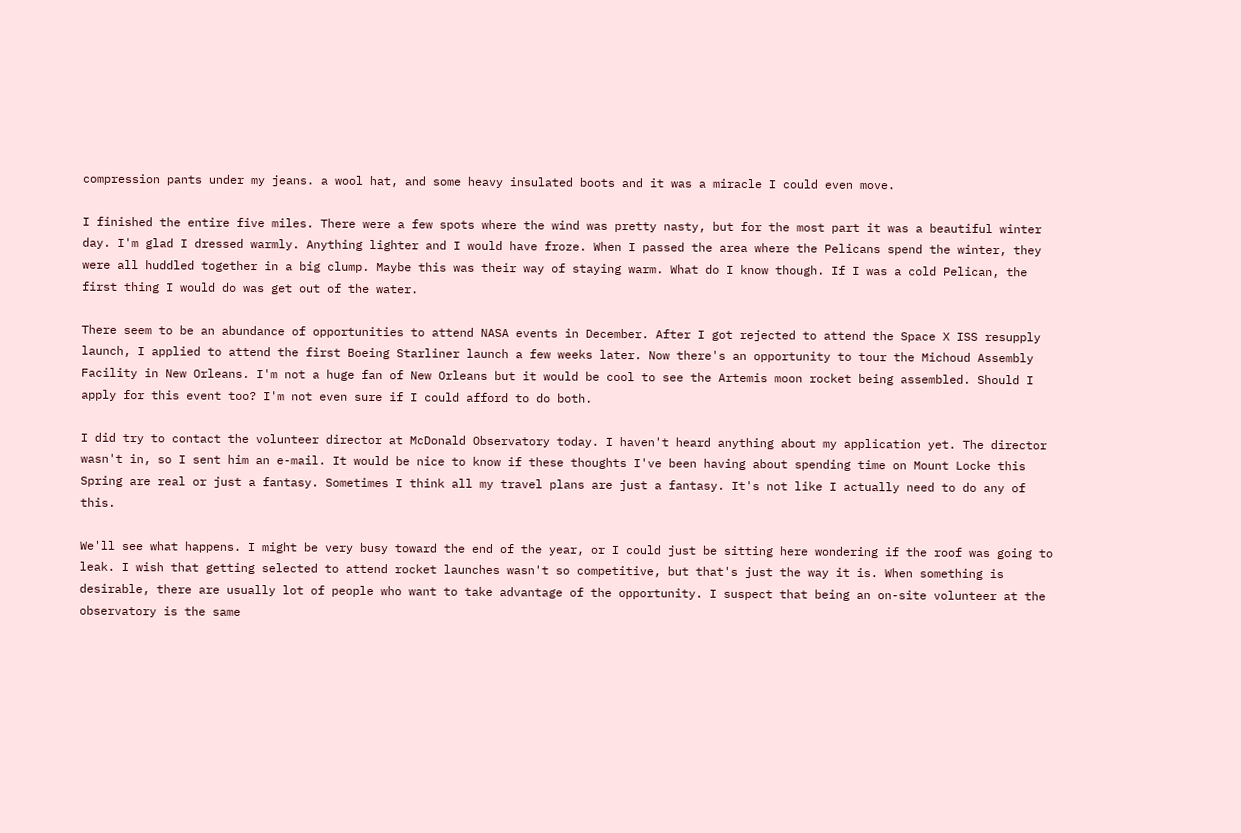compression pants under my jeans. a wool hat, and some heavy insulated boots and it was a miracle I could even move.

I finished the entire five miles. There were a few spots where the wind was pretty nasty, but for the most part it was a beautiful winter day. I'm glad I dressed warmly. Anything lighter and I would have froze. When I passed the area where the Pelicans spend the winter, they were all huddled together in a big clump. Maybe this was their way of staying warm. What do I know though. If I was a cold Pelican, the first thing I would do was get out of the water.

There seem to be an abundance of opportunities to attend NASA events in December. After I got rejected to attend the Space X ISS resupply launch, I applied to attend the first Boeing Starliner launch a few weeks later. Now there's an opportunity to tour the Michoud Assembly Facility in New Orleans. I'm not a huge fan of New Orleans but it would be cool to see the Artemis moon rocket being assembled. Should I apply for this event too? I'm not even sure if I could afford to do both.

I did try to contact the volunteer director at McDonald Observatory today. I haven't heard anything about my application yet. The director wasn't in, so I sent him an e-mail. It would be nice to know if these thoughts I've been having about spending time on Mount Locke this Spring are real or just a fantasy. Sometimes I think all my travel plans are just a fantasy. It's not like I actually need to do any of this.

We'll see what happens. I might be very busy toward the end of the year, or I could just be sitting here wondering if the roof was going to leak. I wish that getting selected to attend rocket launches wasn't so competitive, but that's just the way it is. When something is desirable, there are usually lot of people who want to take advantage of the opportunity. I suspect that being an on-site volunteer at the observatory is the same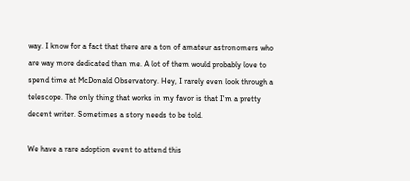way. I know for a fact that there are a ton of amateur astronomers who are way more dedicated than me. A lot of them would probably love to spend time at McDonald Observatory. Hey, I rarely even look through a telescope. The only thing that works in my favor is that I'm a pretty decent writer. Sometimes a story needs to be told.

We have a rare adoption event to attend this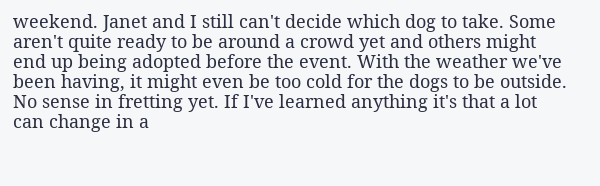weekend. Janet and I still can't decide which dog to take. Some aren't quite ready to be around a crowd yet and others might end up being adopted before the event. With the weather we've been having, it might even be too cold for the dogs to be outside. No sense in fretting yet. If I've learned anything it's that a lot can change in a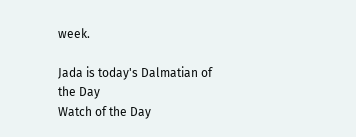week.

Jada is today's Dalmatian of the Day
Watch of the Day